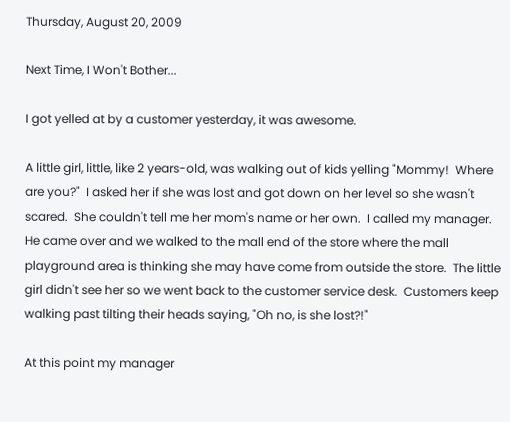Thursday, August 20, 2009

Next Time, I Won't Bother...

I got yelled at by a customer yesterday, it was awesome.

A little girl, little, like 2 years-old, was walking out of kids yelling "Mommy!  Where are you?"  I asked her if she was lost and got down on her level so she wasn't scared.  She couldn't tell me her mom's name or her own.  I called my manager.  He came over and we walked to the mall end of the store where the mall playground area is thinking she may have come from outside the store.  The little girl didn't see her so we went back to the customer service desk.  Customers keep walking past tilting their heads saying, "Oh no, is she lost?!"

At this point my manager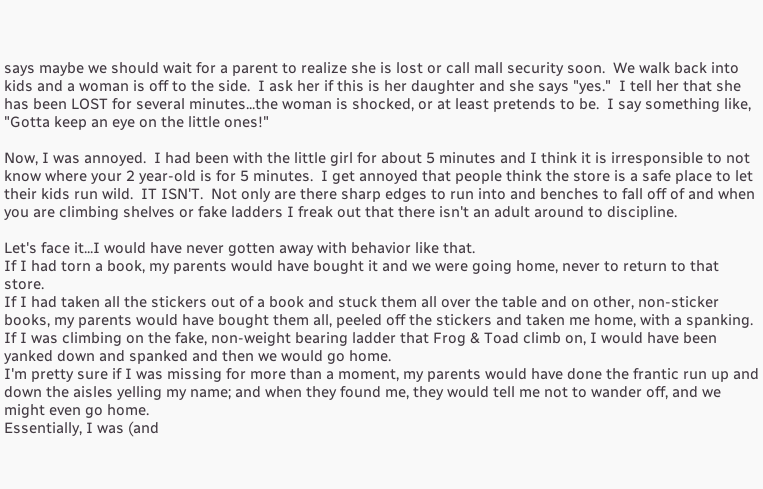says maybe we should wait for a parent to realize she is lost or call mall security soon.  We walk back into kids and a woman is off to the side.  I ask her if this is her daughter and she says "yes."  I tell her that she has been LOST for several minutes...the woman is shocked, or at least pretends to be.  I say something like, "Gotta keep an eye on the little ones!"

Now, I was annoyed.  I had been with the little girl for about 5 minutes and I think it is irresponsible to not know where your 2 year-old is for 5 minutes.  I get annoyed that people think the store is a safe place to let their kids run wild.  IT ISN'T.  Not only are there sharp edges to run into and benches to fall off of and when you are climbing shelves or fake ladders I freak out that there isn't an adult around to discipline.

Let's face it...I would have never gotten away with behavior like that.
If I had torn a book, my parents would have bought it and we were going home, never to return to that store.
If I had taken all the stickers out of a book and stuck them all over the table and on other, non-sticker books, my parents would have bought them all, peeled off the stickers and taken me home, with a spanking.
If I was climbing on the fake, non-weight bearing ladder that Frog & Toad climb on, I would have been yanked down and spanked and then we would go home.
I'm pretty sure if I was missing for more than a moment, my parents would have done the frantic run up and down the aisles yelling my name; and when they found me, they would tell me not to wander off, and we might even go home.
Essentially, I was (and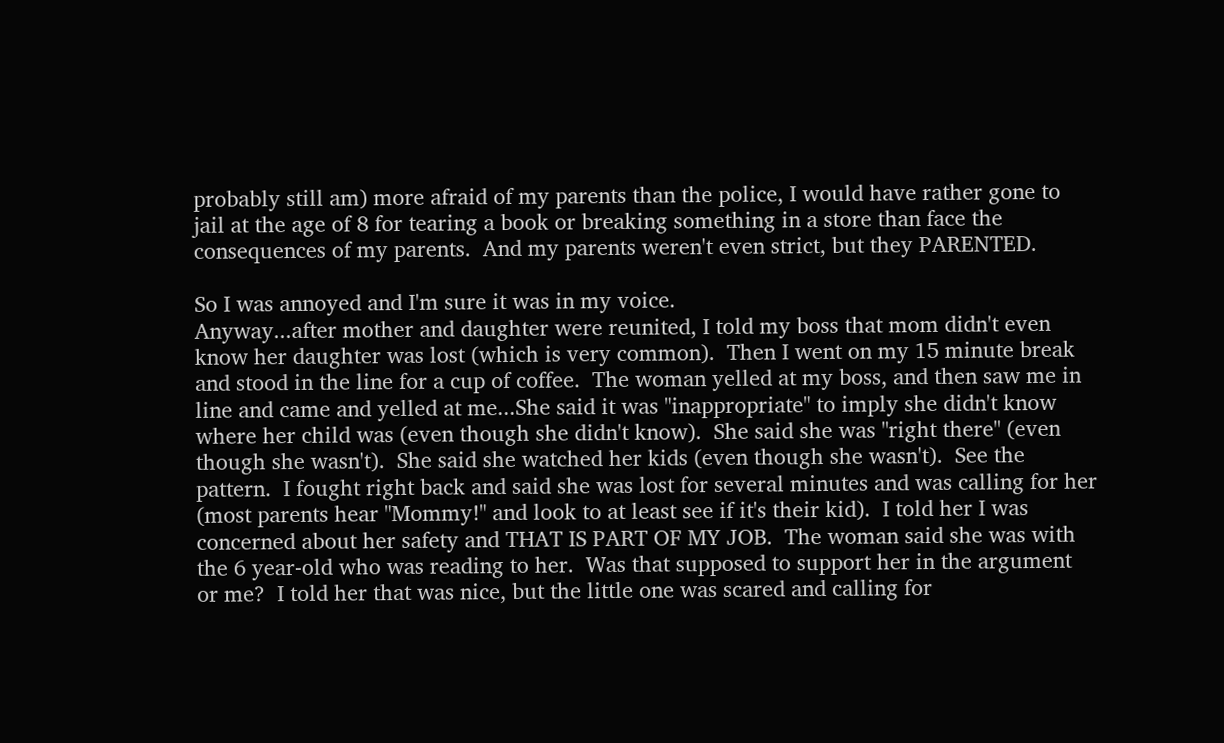probably still am) more afraid of my parents than the police, I would have rather gone to jail at the age of 8 for tearing a book or breaking something in a store than face the consequences of my parents.  And my parents weren't even strict, but they PARENTED.

So I was annoyed and I'm sure it was in my voice.
Anyway...after mother and daughter were reunited, I told my boss that mom didn't even know her daughter was lost (which is very common).  Then I went on my 15 minute break and stood in the line for a cup of coffee.  The woman yelled at my boss, and then saw me in line and came and yelled at me...She said it was "inappropriate" to imply she didn't know where her child was (even though she didn't know).  She said she was "right there" (even though she wasn't).  She said she watched her kids (even though she wasn't).  See the pattern.  I fought right back and said she was lost for several minutes and was calling for her (most parents hear "Mommy!" and look to at least see if it's their kid).  I told her I was concerned about her safety and THAT IS PART OF MY JOB.  The woman said she was with the 6 year-old who was reading to her.  Was that supposed to support her in the argument or me?  I told her that was nice, but the little one was scared and calling for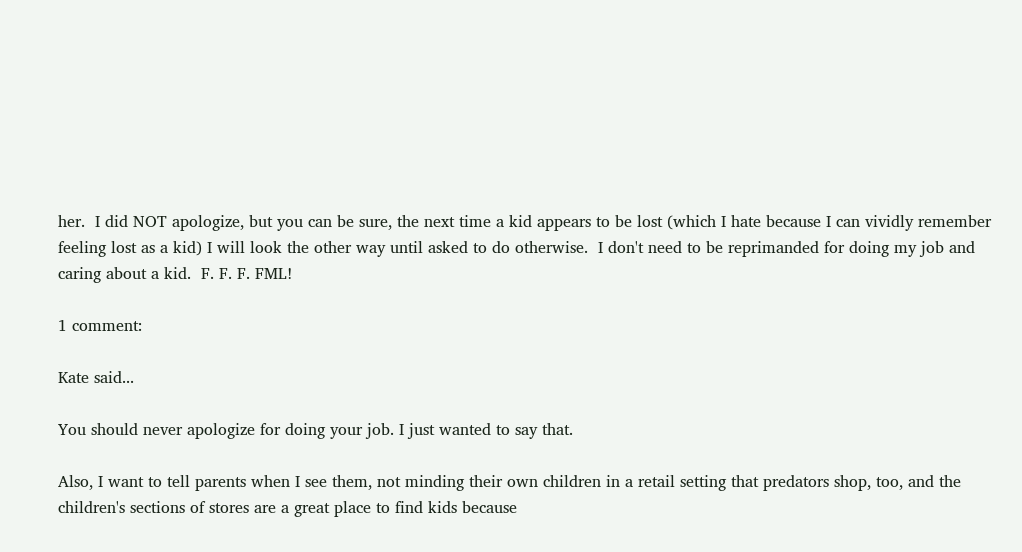her.  I did NOT apologize, but you can be sure, the next time a kid appears to be lost (which I hate because I can vividly remember feeling lost as a kid) I will look the other way until asked to do otherwise.  I don't need to be reprimanded for doing my job and caring about a kid.  F. F. F. FML!

1 comment:

Kate said...

You should never apologize for doing your job. I just wanted to say that.

Also, I want to tell parents when I see them, not minding their own children in a retail setting that predators shop, too, and the children's sections of stores are a great place to find kids because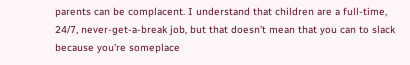parents can be complacent. I understand that children are a full-time, 24/7, never-get-a-break job, but that doesn't mean that you can to slack because you're someplace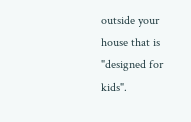outside your house that is "designed for kids".